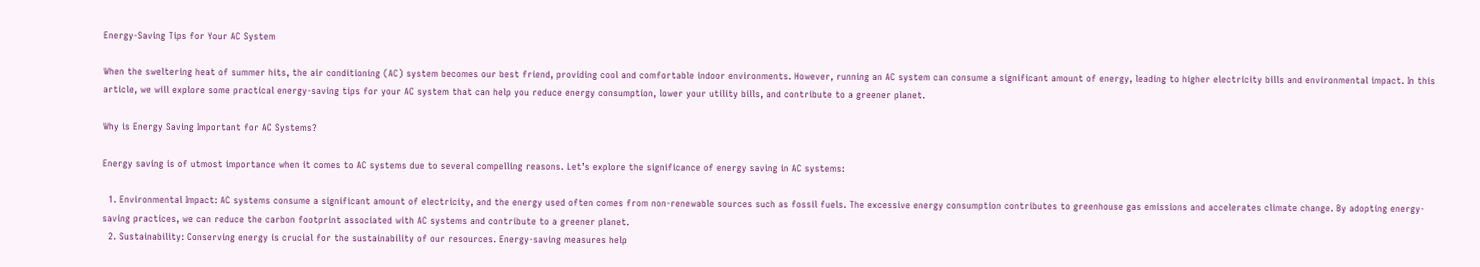Energy-Saving Tips for Your AC System

When the sweltering heat of summer hits, the air conditioning (AC) system becomes our best friend, providing cool and comfortable indoor environments. However, running an AC system can consume a significant amount of energy, leading to higher electricity bills and environmental impact. In this article, we will explore some practical energy-saving tips for your AC system that can help you reduce energy consumption, lower your utility bills, and contribute to a greener planet.

Why is Energy Saving Important for AC Systems?

Energy saving is of utmost importance when it comes to AC systems due to several compelling reasons. Let’s explore the significance of energy saving in AC systems:

  1. Environmental Impact: AC systems consume a significant amount of electricity, and the energy used often comes from non-renewable sources such as fossil fuels. The excessive energy consumption contributes to greenhouse gas emissions and accelerates climate change. By adopting energy-saving practices, we can reduce the carbon footprint associated with AC systems and contribute to a greener planet.
  2. Sustainability: Conserving energy is crucial for the sustainability of our resources. Energy-saving measures help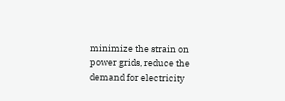minimize the strain on power grids, reduce the demand for electricity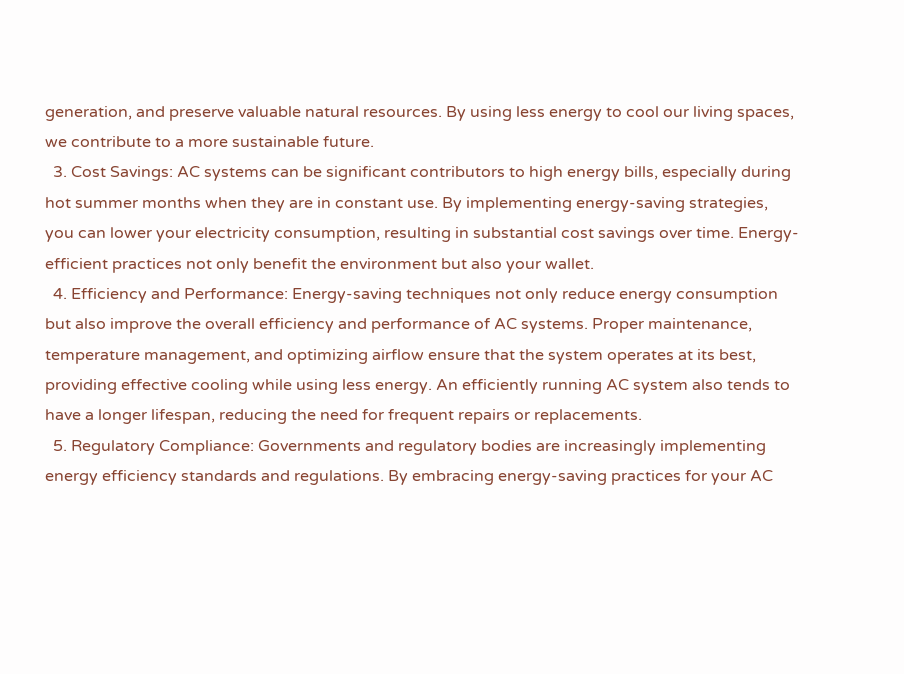generation, and preserve valuable natural resources. By using less energy to cool our living spaces, we contribute to a more sustainable future.
  3. Cost Savings: AC systems can be significant contributors to high energy bills, especially during hot summer months when they are in constant use. By implementing energy-saving strategies, you can lower your electricity consumption, resulting in substantial cost savings over time. Energy-efficient practices not only benefit the environment but also your wallet.
  4. Efficiency and Performance: Energy-saving techniques not only reduce energy consumption but also improve the overall efficiency and performance of AC systems. Proper maintenance, temperature management, and optimizing airflow ensure that the system operates at its best, providing effective cooling while using less energy. An efficiently running AC system also tends to have a longer lifespan, reducing the need for frequent repairs or replacements.
  5. Regulatory Compliance: Governments and regulatory bodies are increasingly implementing energy efficiency standards and regulations. By embracing energy-saving practices for your AC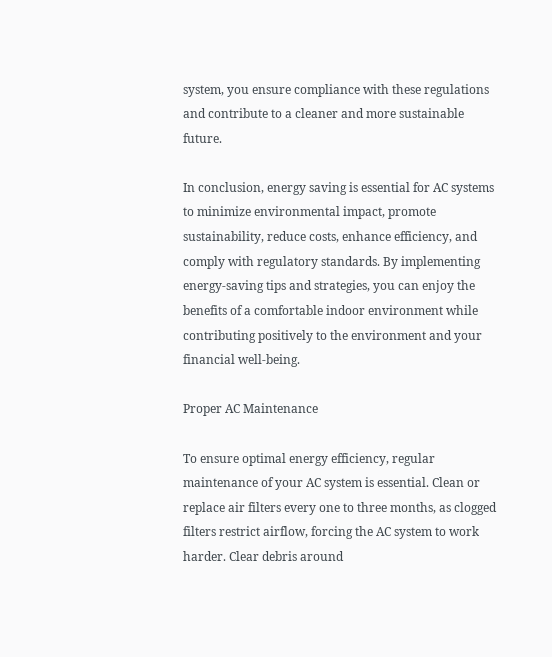system, you ensure compliance with these regulations and contribute to a cleaner and more sustainable future.

In conclusion, energy saving is essential for AC systems to minimize environmental impact, promote sustainability, reduce costs, enhance efficiency, and comply with regulatory standards. By implementing energy-saving tips and strategies, you can enjoy the benefits of a comfortable indoor environment while contributing positively to the environment and your financial well-being.

Proper AC Maintenance

To ensure optimal energy efficiency, regular maintenance of your AC system is essential. Clean or replace air filters every one to three months, as clogged filters restrict airflow, forcing the AC system to work harder. Clear debris around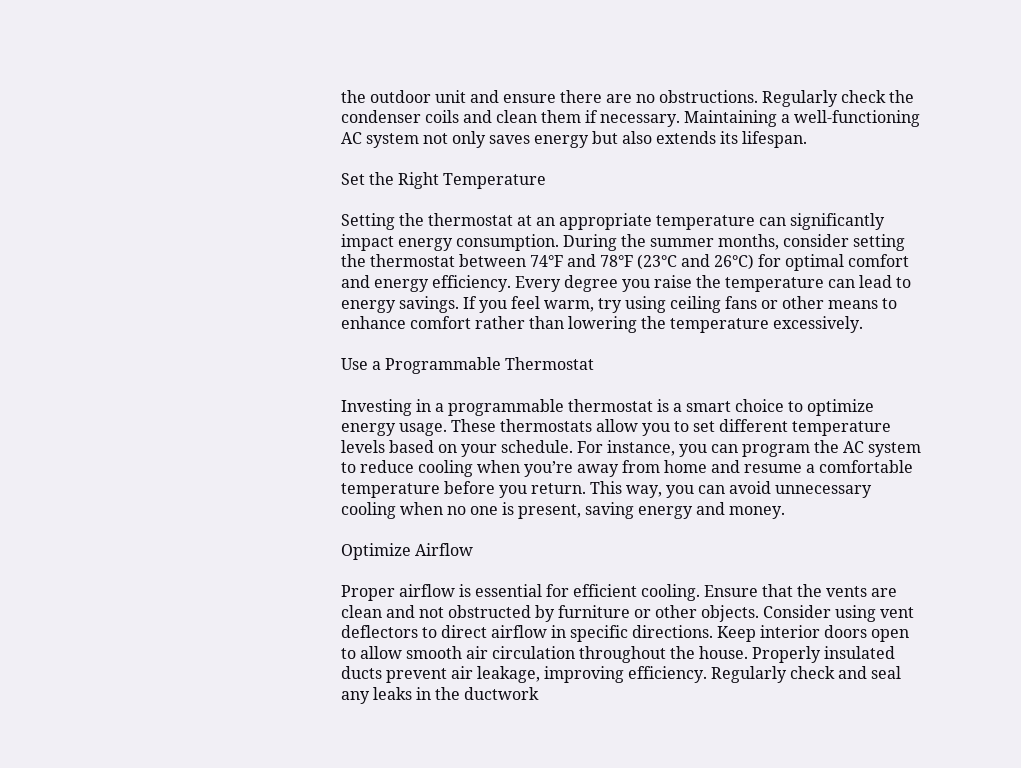the outdoor unit and ensure there are no obstructions. Regularly check the condenser coils and clean them if necessary. Maintaining a well-functioning AC system not only saves energy but also extends its lifespan.

Set the Right Temperature

Setting the thermostat at an appropriate temperature can significantly impact energy consumption. During the summer months, consider setting the thermostat between 74°F and 78°F (23°C and 26°C) for optimal comfort and energy efficiency. Every degree you raise the temperature can lead to energy savings. If you feel warm, try using ceiling fans or other means to enhance comfort rather than lowering the temperature excessively.

Use a Programmable Thermostat

Investing in a programmable thermostat is a smart choice to optimize energy usage. These thermostats allow you to set different temperature levels based on your schedule. For instance, you can program the AC system to reduce cooling when you’re away from home and resume a comfortable temperature before you return. This way, you can avoid unnecessary cooling when no one is present, saving energy and money.

Optimize Airflow

Proper airflow is essential for efficient cooling. Ensure that the vents are clean and not obstructed by furniture or other objects. Consider using vent deflectors to direct airflow in specific directions. Keep interior doors open to allow smooth air circulation throughout the house. Properly insulated ducts prevent air leakage, improving efficiency. Regularly check and seal any leaks in the ductwork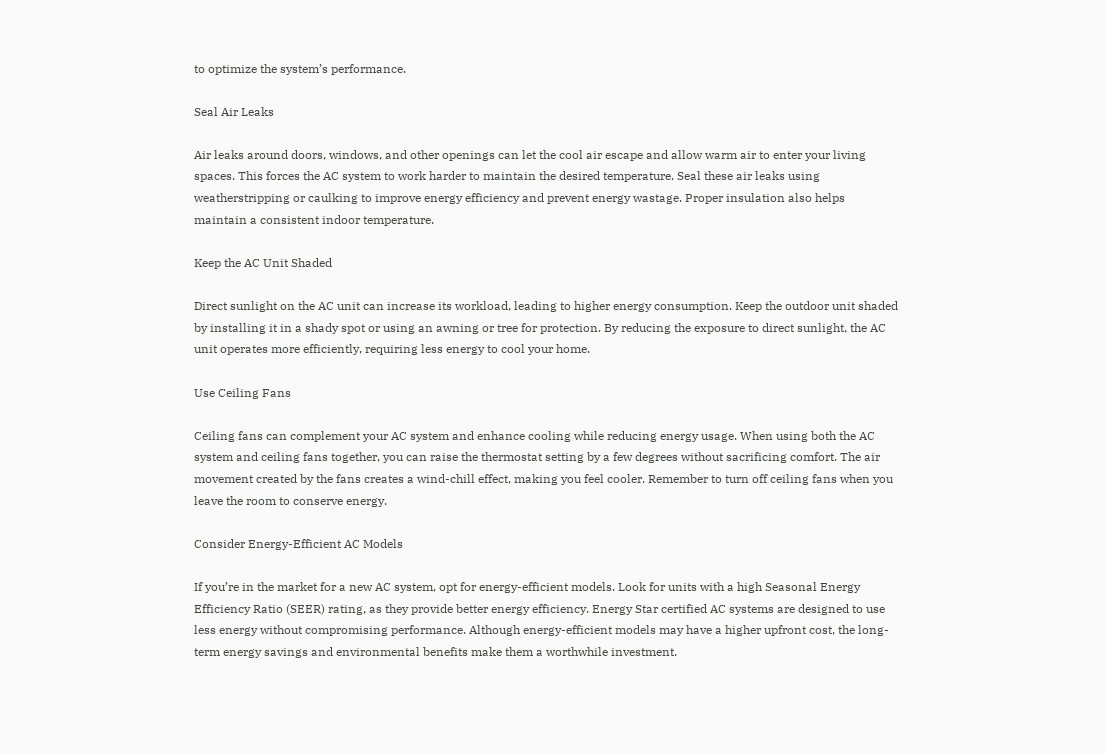to optimize the system’s performance.

Seal Air Leaks

Air leaks around doors, windows, and other openings can let the cool air escape and allow warm air to enter your living spaces. This forces the AC system to work harder to maintain the desired temperature. Seal these air leaks using weatherstripping or caulking to improve energy efficiency and prevent energy wastage. Proper insulation also helps maintain a consistent indoor temperature.

Keep the AC Unit Shaded

Direct sunlight on the AC unit can increase its workload, leading to higher energy consumption. Keep the outdoor unit shaded by installing it in a shady spot or using an awning or tree for protection. By reducing the exposure to direct sunlight, the AC unit operates more efficiently, requiring less energy to cool your home.

Use Ceiling Fans

Ceiling fans can complement your AC system and enhance cooling while reducing energy usage. When using both the AC system and ceiling fans together, you can raise the thermostat setting by a few degrees without sacrificing comfort. The air movement created by the fans creates a wind-chill effect, making you feel cooler. Remember to turn off ceiling fans when you leave the room to conserve energy.

Consider Energy-Efficient AC Models

If you’re in the market for a new AC system, opt for energy-efficient models. Look for units with a high Seasonal Energy Efficiency Ratio (SEER) rating, as they provide better energy efficiency. Energy Star certified AC systems are designed to use less energy without compromising performance. Although energy-efficient models may have a higher upfront cost, the long-term energy savings and environmental benefits make them a worthwhile investment.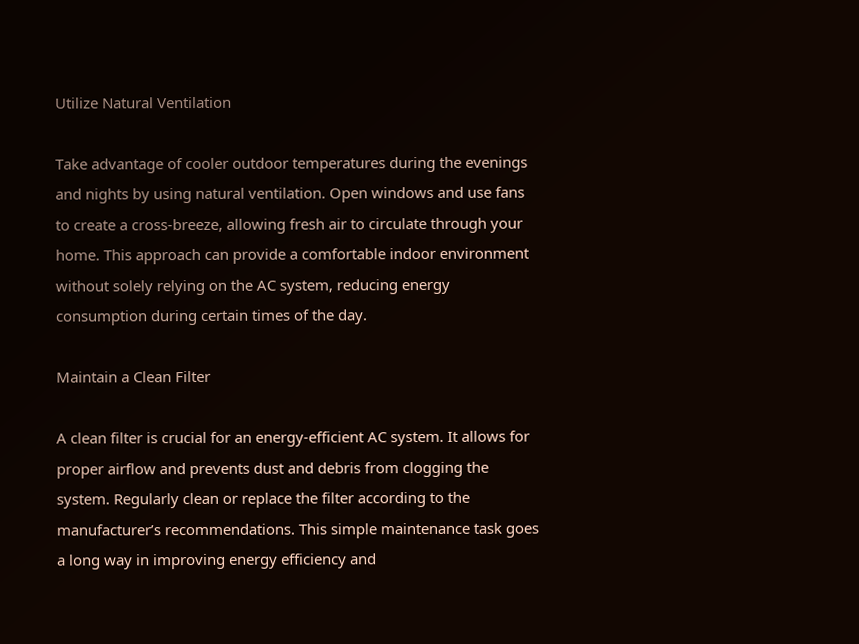Utilize Natural Ventilation

Take advantage of cooler outdoor temperatures during the evenings and nights by using natural ventilation. Open windows and use fans to create a cross-breeze, allowing fresh air to circulate through your home. This approach can provide a comfortable indoor environment without solely relying on the AC system, reducing energy consumption during certain times of the day.

Maintain a Clean Filter

A clean filter is crucial for an energy-efficient AC system. It allows for proper airflow and prevents dust and debris from clogging the system. Regularly clean or replace the filter according to the manufacturer’s recommendations. This simple maintenance task goes a long way in improving energy efficiency and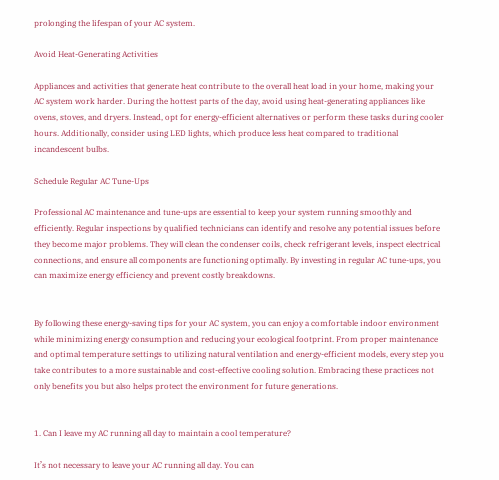prolonging the lifespan of your AC system.

Avoid Heat-Generating Activities

Appliances and activities that generate heat contribute to the overall heat load in your home, making your AC system work harder. During the hottest parts of the day, avoid using heat-generating appliances like ovens, stoves, and dryers. Instead, opt for energy-efficient alternatives or perform these tasks during cooler hours. Additionally, consider using LED lights, which produce less heat compared to traditional incandescent bulbs.

Schedule Regular AC Tune-Ups

Professional AC maintenance and tune-ups are essential to keep your system running smoothly and efficiently. Regular inspections by qualified technicians can identify and resolve any potential issues before they become major problems. They will clean the condenser coils, check refrigerant levels, inspect electrical connections, and ensure all components are functioning optimally. By investing in regular AC tune-ups, you can maximize energy efficiency and prevent costly breakdowns.


By following these energy-saving tips for your AC system, you can enjoy a comfortable indoor environment while minimizing energy consumption and reducing your ecological footprint. From proper maintenance and optimal temperature settings to utilizing natural ventilation and energy-efficient models, every step you take contributes to a more sustainable and cost-effective cooling solution. Embracing these practices not only benefits you but also helps protect the environment for future generations.


1. Can I leave my AC running all day to maintain a cool temperature?

It’s not necessary to leave your AC running all day. You can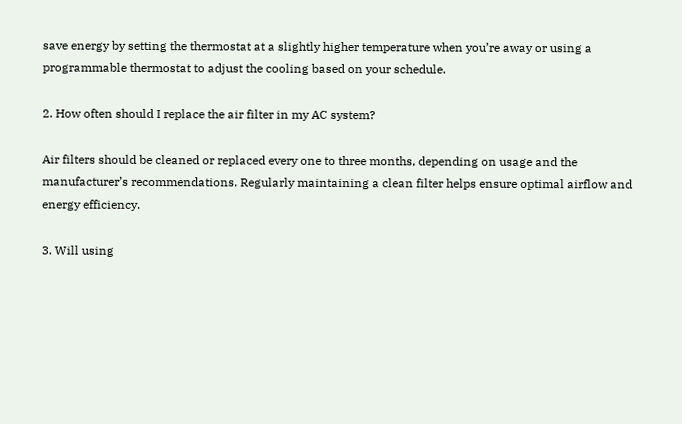save energy by setting the thermostat at a slightly higher temperature when you’re away or using a programmable thermostat to adjust the cooling based on your schedule.

2. How often should I replace the air filter in my AC system?

Air filters should be cleaned or replaced every one to three months, depending on usage and the manufacturer’s recommendations. Regularly maintaining a clean filter helps ensure optimal airflow and energy efficiency.

3. Will using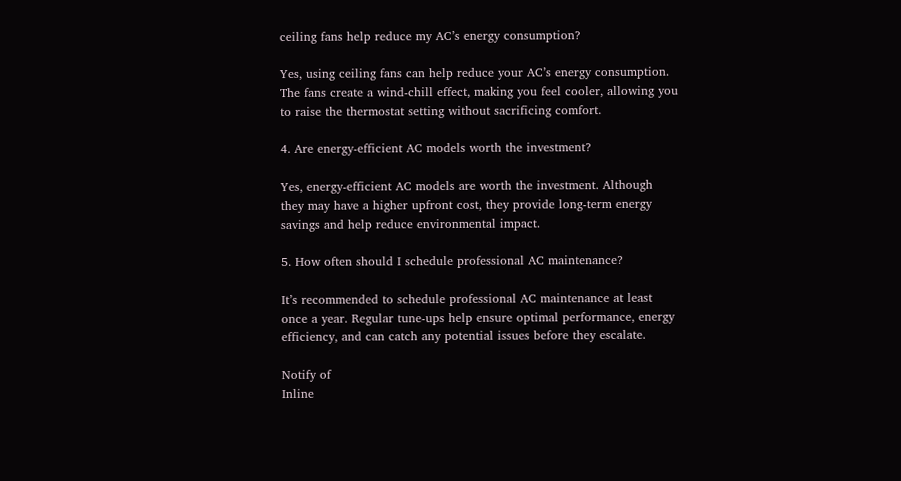ceiling fans help reduce my AC’s energy consumption?

Yes, using ceiling fans can help reduce your AC’s energy consumption. The fans create a wind-chill effect, making you feel cooler, allowing you to raise the thermostat setting without sacrificing comfort.

4. Are energy-efficient AC models worth the investment?

Yes, energy-efficient AC models are worth the investment. Although they may have a higher upfront cost, they provide long-term energy savings and help reduce environmental impact.

5. How often should I schedule professional AC maintenance?

It’s recommended to schedule professional AC maintenance at least once a year. Regular tune-ups help ensure optimal performance, energy efficiency, and can catch any potential issues before they escalate.

Notify of
Inline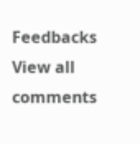Feedbacks
View all comments